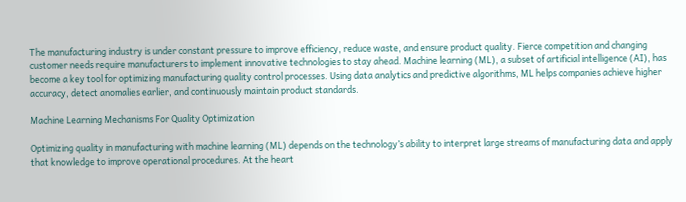The manufacturing industry is under constant pressure to improve efficiency, reduce waste, and ensure product quality. Fierce competition and changing customer needs require manufacturers to implement innovative technologies to stay ahead. Machine learning (ML), a subset of artificial intelligence (AI), has become a key tool for optimizing manufacturing quality control processes. Using data analytics and predictive algorithms, ML helps companies achieve higher accuracy, detect anomalies earlier, and continuously maintain product standards.

Machine Learning Mechanisms For Quality Optimization

Optimizing quality in manufacturing with machine learning (ML) depends on the technology’s ability to interpret large streams of manufacturing data and apply that knowledge to improve operational procedures. At the heart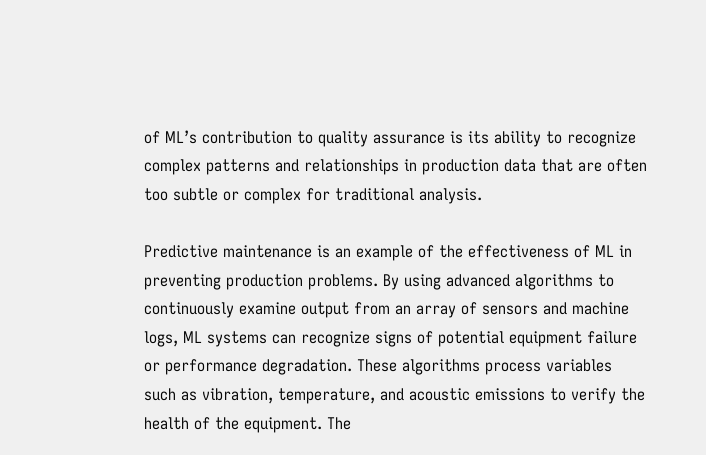of ML’s contribution to quality assurance is its ability to recognize complex patterns and relationships in production data that are often too subtle or complex for traditional analysis.

Predictive maintenance is an example of the effectiveness of ML in preventing production problems. By using advanced algorithms to continuously examine output from an array of sensors and machine logs, ML systems can recognize signs of potential equipment failure or performance degradation. These algorithms process variables such as vibration, temperature, and acoustic emissions to verify the health of the equipment. The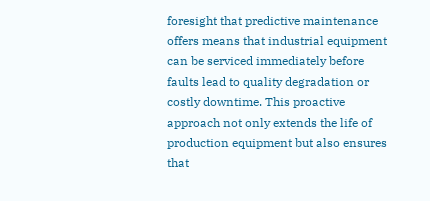foresight that predictive maintenance offers means that industrial equipment can be serviced immediately before faults lead to quality degradation or costly downtime. This proactive approach not only extends the life of production equipment but also ensures that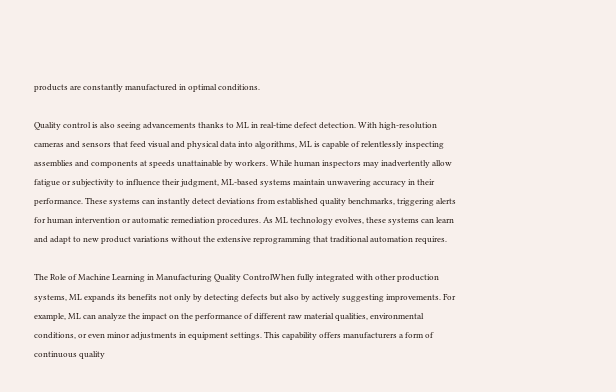products are constantly manufactured in optimal conditions.

Quality control is also seeing advancements thanks to ML in real-time defect detection. With high-resolution cameras and sensors that feed visual and physical data into algorithms, ML is capable of relentlessly inspecting assemblies and components at speeds unattainable by workers. While human inspectors may inadvertently allow fatigue or subjectivity to influence their judgment, ML-based systems maintain unwavering accuracy in their performance. These systems can instantly detect deviations from established quality benchmarks, triggering alerts for human intervention or automatic remediation procedures. As ML technology evolves, these systems can learn and adapt to new product variations without the extensive reprogramming that traditional automation requires.

The Role of Machine Learning in Manufacturing Quality ControlWhen fully integrated with other production systems, ML expands its benefits not only by detecting defects but also by actively suggesting improvements. For example, ML can analyze the impact on the performance of different raw material qualities, environmental conditions, or even minor adjustments in equipment settings. This capability offers manufacturers a form of continuous quality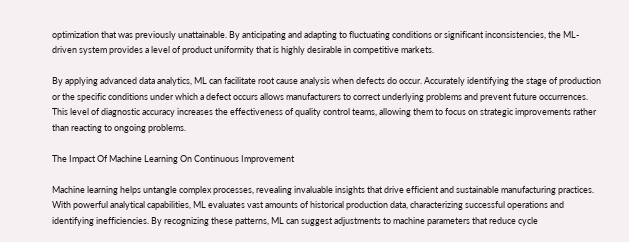optimization that was previously unattainable. By anticipating and adapting to fluctuating conditions or significant inconsistencies, the ML-driven system provides a level of product uniformity that is highly desirable in competitive markets.

By applying advanced data analytics, ML can facilitate root cause analysis when defects do occur. Accurately identifying the stage of production or the specific conditions under which a defect occurs allows manufacturers to correct underlying problems and prevent future occurrences. This level of diagnostic accuracy increases the effectiveness of quality control teams, allowing them to focus on strategic improvements rather than reacting to ongoing problems.

The Impact Of Machine Learning On Continuous Improvement

Machine learning helps untangle complex processes, revealing invaluable insights that drive efficient and sustainable manufacturing practices. With powerful analytical capabilities, ML evaluates vast amounts of historical production data, characterizing successful operations and identifying inefficiencies. By recognizing these patterns, ML can suggest adjustments to machine parameters that reduce cycle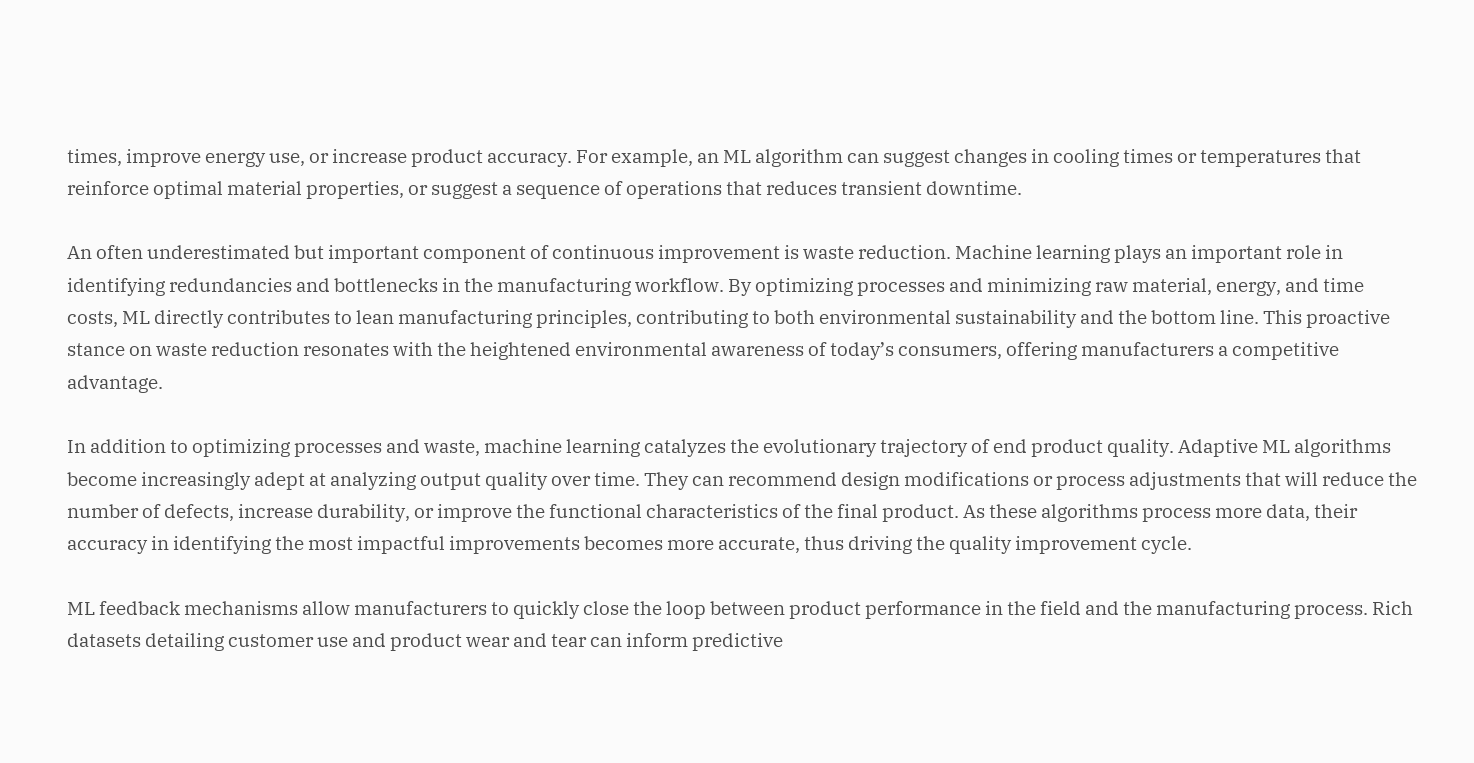times, improve energy use, or increase product accuracy. For example, an ML algorithm can suggest changes in cooling times or temperatures that reinforce optimal material properties, or suggest a sequence of operations that reduces transient downtime.

An often underestimated but important component of continuous improvement is waste reduction. Machine learning plays an important role in identifying redundancies and bottlenecks in the manufacturing workflow. By optimizing processes and minimizing raw material, energy, and time costs, ML directly contributes to lean manufacturing principles, contributing to both environmental sustainability and the bottom line. This proactive stance on waste reduction resonates with the heightened environmental awareness of today’s consumers, offering manufacturers a competitive advantage.

In addition to optimizing processes and waste, machine learning catalyzes the evolutionary trajectory of end product quality. Adaptive ML algorithms become increasingly adept at analyzing output quality over time. They can recommend design modifications or process adjustments that will reduce the number of defects, increase durability, or improve the functional characteristics of the final product. As these algorithms process more data, their accuracy in identifying the most impactful improvements becomes more accurate, thus driving the quality improvement cycle.

ML feedback mechanisms allow manufacturers to quickly close the loop between product performance in the field and the manufacturing process. Rich datasets detailing customer use and product wear and tear can inform predictive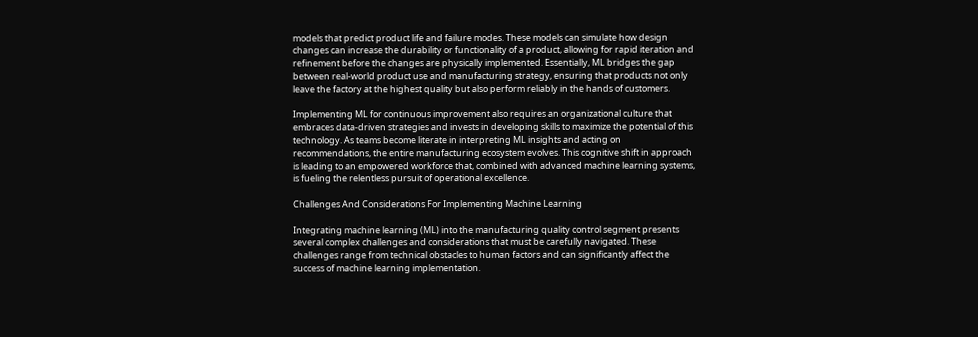models that predict product life and failure modes. These models can simulate how design changes can increase the durability or functionality of a product, allowing for rapid iteration and refinement before the changes are physically implemented. Essentially, ML bridges the gap between real-world product use and manufacturing strategy, ensuring that products not only leave the factory at the highest quality but also perform reliably in the hands of customers.

Implementing ML for continuous improvement also requires an organizational culture that embraces data-driven strategies and invests in developing skills to maximize the potential of this technology. As teams become literate in interpreting ML insights and acting on recommendations, the entire manufacturing ecosystem evolves. This cognitive shift in approach is leading to an empowered workforce that, combined with advanced machine learning systems, is fueling the relentless pursuit of operational excellence.

Challenges And Considerations For Implementing Machine Learning

Integrating machine learning (ML) into the manufacturing quality control segment presents several complex challenges and considerations that must be carefully navigated. These challenges range from technical obstacles to human factors and can significantly affect the success of machine learning implementation.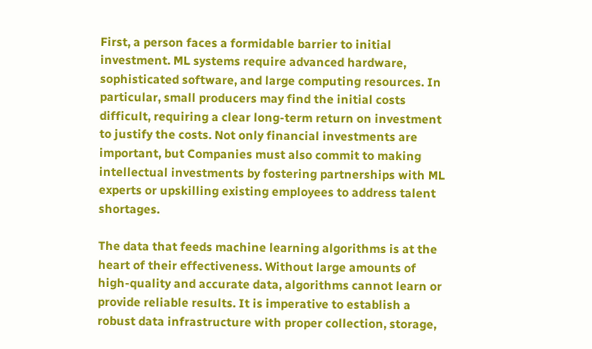First, a person faces a formidable barrier to initial investment. ML systems require advanced hardware, sophisticated software, and large computing resources. In particular, small producers may find the initial costs difficult, requiring a clear long-term return on investment to justify the costs. Not only financial investments are important, but Companies must also commit to making intellectual investments by fostering partnerships with ML experts or upskilling existing employees to address talent shortages.

The data that feeds machine learning algorithms is at the heart of their effectiveness. Without large amounts of high-quality and accurate data, algorithms cannot learn or provide reliable results. It is imperative to establish a robust data infrastructure with proper collection, storage,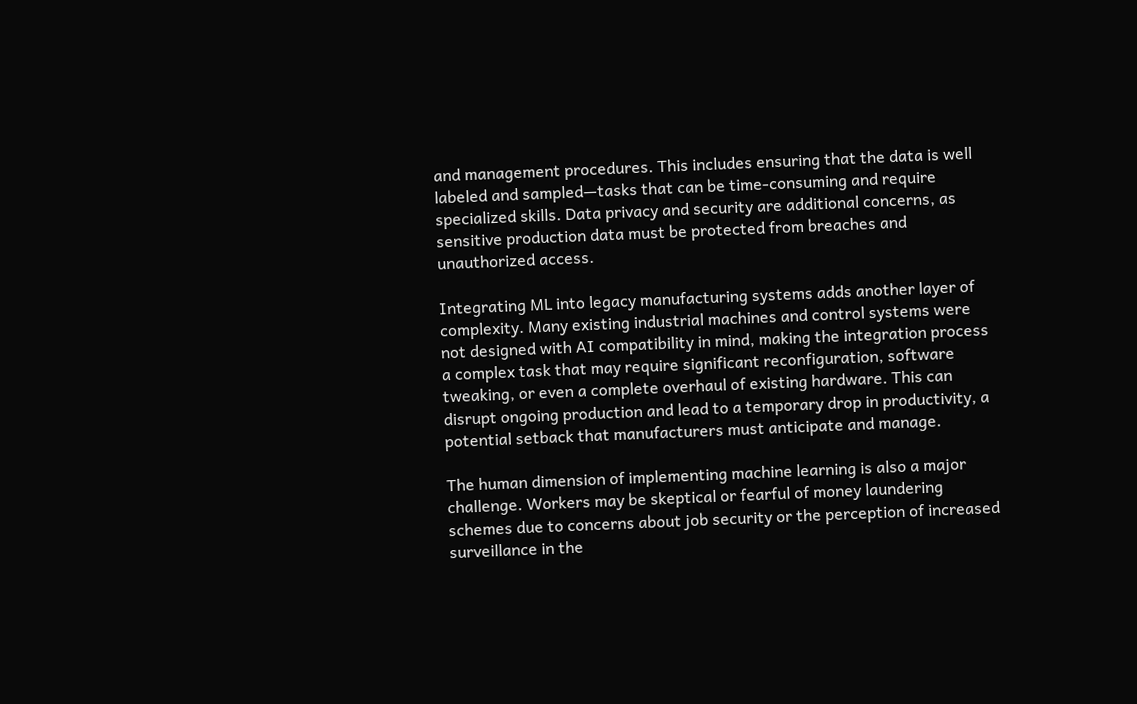and management procedures. This includes ensuring that the data is well labeled and sampled—tasks that can be time-consuming and require specialized skills. Data privacy and security are additional concerns, as sensitive production data must be protected from breaches and unauthorized access.

Integrating ML into legacy manufacturing systems adds another layer of complexity. Many existing industrial machines and control systems were not designed with AI compatibility in mind, making the integration process a complex task that may require significant reconfiguration, software tweaking, or even a complete overhaul of existing hardware. This can disrupt ongoing production and lead to a temporary drop in productivity, a potential setback that manufacturers must anticipate and manage.

The human dimension of implementing machine learning is also a major challenge. Workers may be skeptical or fearful of money laundering schemes due to concerns about job security or the perception of increased surveillance in the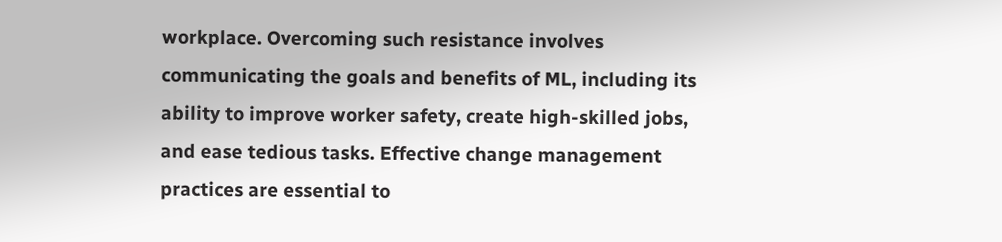workplace. Overcoming such resistance involves communicating the goals and benefits of ML, including its ability to improve worker safety, create high-skilled jobs, and ease tedious tasks. Effective change management practices are essential to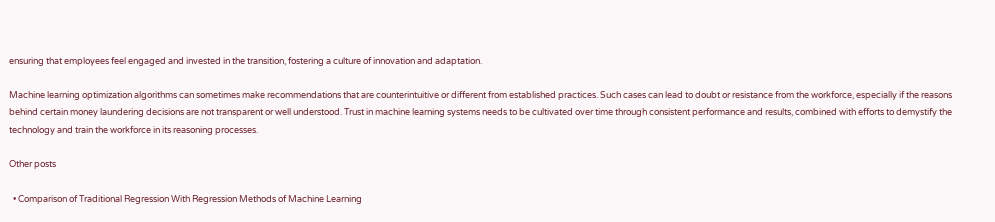ensuring that employees feel engaged and invested in the transition, fostering a culture of innovation and adaptation.

Machine learning optimization algorithms can sometimes make recommendations that are counterintuitive or different from established practices. Such cases can lead to doubt or resistance from the workforce, especially if the reasons behind certain money laundering decisions are not transparent or well understood. Trust in machine learning systems needs to be cultivated over time through consistent performance and results, combined with efforts to demystify the technology and train the workforce in its reasoning processes.

Other posts

  • Comparison of Traditional Regression With Regression Methods of Machine Learning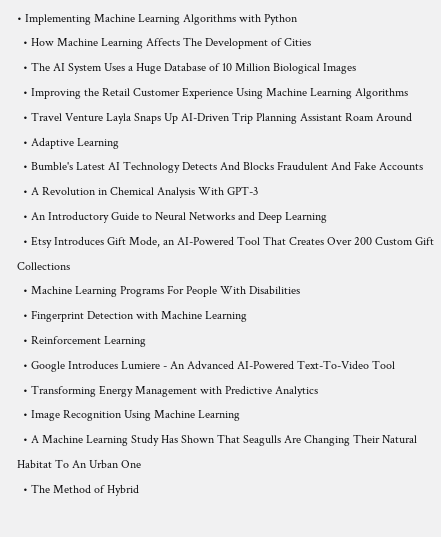• Implementing Machine Learning Algorithms with Python
  • How Machine Learning Affects The Development of Cities
  • The AI System Uses a Huge Database of 10 Million Biological Images
  • Improving the Retail Customer Experience Using Machine Learning Algorithms
  • Travel Venture Layla Snaps Up AI-Driven Trip Planning Assistant Roam Around
  • Adaptive Learning
  • Bumble's Latest AI Technology Detects And Blocks Fraudulent And Fake Accounts
  • A Revolution in Chemical Analysis With GPT-3
  • An Introductory Guide to Neural Networks and Deep Learning
  • Etsy Introduces Gift Mode, an AI-Powered Tool That Creates Over 200 Custom Gift Collections
  • Machine Learning Programs For People With Disabilities
  • Fingerprint Detection with Machine Learning
  • Reinforcement Learning
  • Google Introduces Lumiere - An Advanced AI-Powered Text-To-Video Tool
  • Transforming Energy Management with Predictive Analytics
  • Image Recognition Using Machine Learning
  • A Machine Learning Study Has Shown That Seagulls Are Changing Their Natural Habitat To An Urban One
  • The Method of Hybrid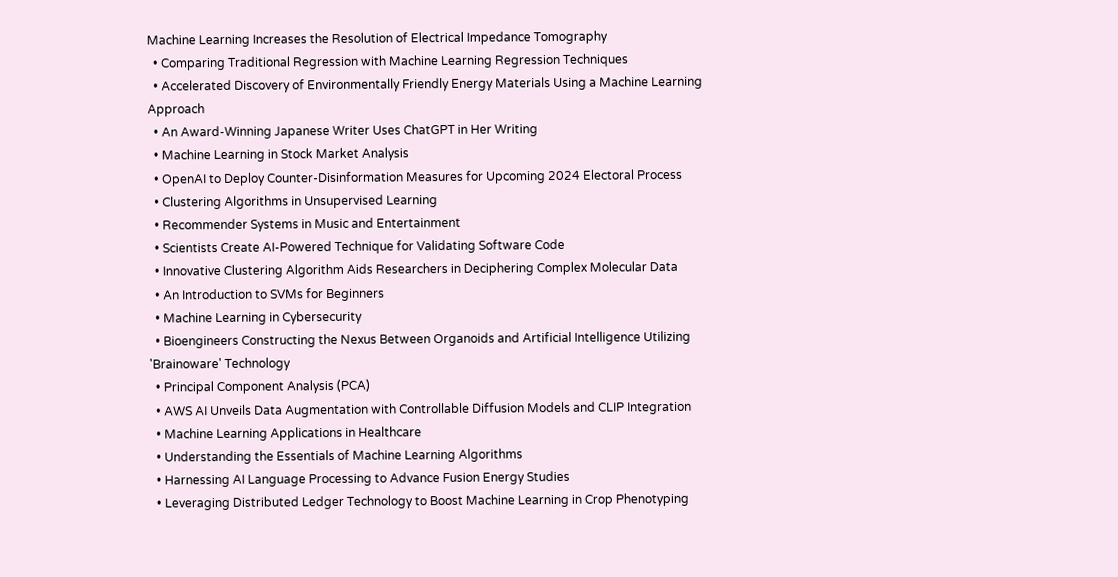Machine Learning Increases the Resolution of Electrical Impedance Tomography
  • Comparing Traditional Regression with Machine Learning Regression Techniques
  • Accelerated Discovery of Environmentally Friendly Energy Materials Using a Machine Learning Approach
  • An Award-Winning Japanese Writer Uses ChatGPT in Her Writing
  • Machine Learning in Stock Market Analysis
  • OpenAI to Deploy Counter-Disinformation Measures for Upcoming 2024 Electoral Process
  • Clustering Algorithms in Unsupervised Learning
  • Recommender Systems in Music and Entertainment
  • Scientists Create AI-Powered Technique for Validating Software Code
  • Innovative Clustering Algorithm Aids Researchers in Deciphering Complex Molecular Data
  • An Introduction to SVMs for Beginners
  • Machine Learning in Cybersecurity
  • Bioengineers Constructing the Nexus Between Organoids and Artificial Intelligence Utilizing 'Brainoware' Technology
  • Principal Component Analysis (PCA)
  • AWS AI Unveils Data Augmentation with Controllable Diffusion Models and CLIP Integration
  • Machine Learning Applications in Healthcare
  • Understanding the Essentials of Machine Learning Algorithms
  • Harnessing AI Language Processing to Advance Fusion Energy Studies
  • Leveraging Distributed Ledger Technology to Boost Machine Learning in Crop Phenotyping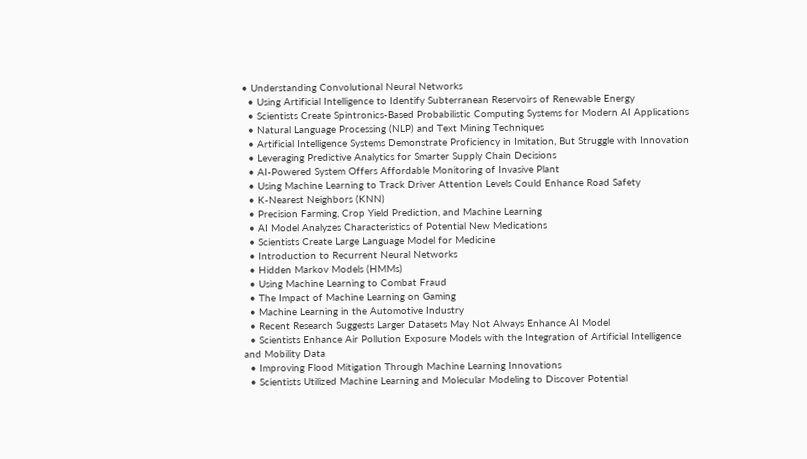• Understanding Convolutional Neural Networks
  • Using Artificial Intelligence to Identify Subterranean Reservoirs of Renewable Energy
  • Scientists Create Spintronics-Based Probabilistic Computing Systems for Modern AI Applications
  • Natural Language Processing (NLP) and Text Mining Techniques
  • Artificial Intelligence Systems Demonstrate Proficiency in Imitation, But Struggle with Innovation
  • Leveraging Predictive Analytics for Smarter Supply Chain Decisions
  • AI-Powered System Offers Affordable Monitoring of Invasive Plant
  • Using Machine Learning to Track Driver Attention Levels Could Enhance Road Safety
  • K-Nearest Neighbors (KNN)
  • Precision Farming, Crop Yield Prediction, and Machine Learning
  • AI Model Analyzes Characteristics of Potential New Medications
  • Scientists Create Large Language Model for Medicine
  • Introduction to Recurrent Neural Networks
  • Hidden Markov Models (HMMs)
  • Using Machine Learning to Combat Fraud
  • The Impact of Machine Learning on Gaming
  • Machine Learning in the Automotive Industry
  • Recent Research Suggests Larger Datasets May Not Always Enhance AI Model
  • Scientists Enhance Air Pollution Exposure Models with the Integration of Artificial Intelligence and Mobility Data
  • Improving Flood Mitigation Through Machine Learning Innovations
  • Scientists Utilized Machine Learning and Molecular Modeling to Discover Potential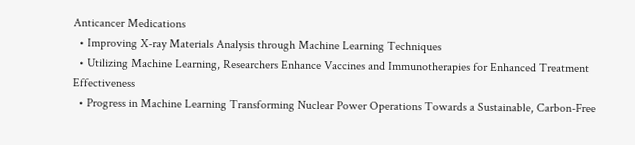Anticancer Medications
  • Improving X-ray Materials Analysis through Machine Learning Techniques
  • Utilizing Machine Learning, Researchers Enhance Vaccines and Immunotherapies for Enhanced Treatment Effectiveness
  • Progress in Machine Learning Transforming Nuclear Power Operations Towards a Sustainable, Carbon-Free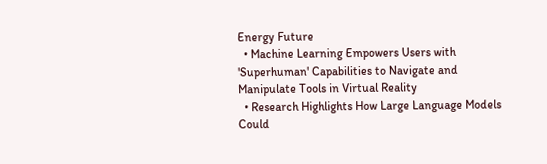Energy Future
  • Machine Learning Empowers Users with 'Superhuman' Capabilities to Navigate and Manipulate Tools in Virtual Reality
  • Research Highlights How Large Language Models Could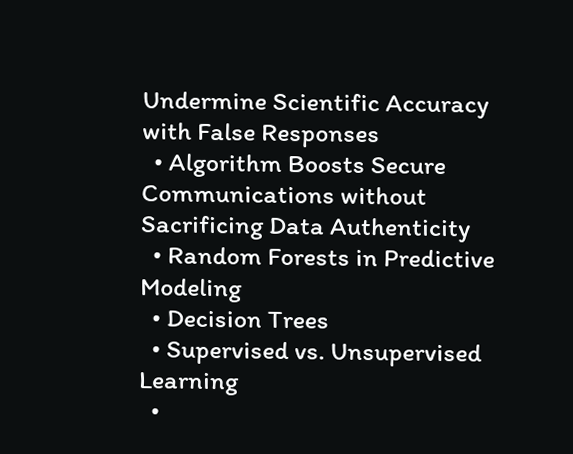Undermine Scientific Accuracy with False Responses
  • Algorithm Boosts Secure Communications without Sacrificing Data Authenticity
  • Random Forests in Predictive Modeling
  • Decision Trees
  • Supervised vs. Unsupervised Learning
  •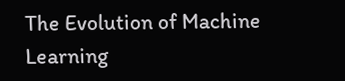The Evolution of Machine Learning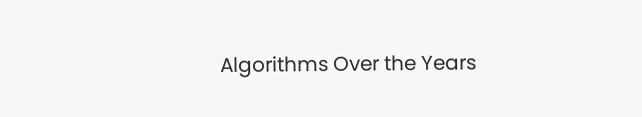Algorithms Over the Years